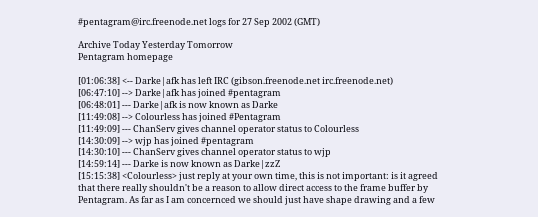#pentagram@irc.freenode.net logs for 27 Sep 2002 (GMT)

Archive Today Yesterday Tomorrow
Pentagram homepage

[01:06:38] <-- Darke|afk has left IRC (gibson.freenode.net irc.freenode.net)
[06:47:10] --> Darke|afk has joined #pentagram
[06:48:01] --- Darke|afk is now known as Darke
[11:49:08] --> Colourless has joined #Pentagram
[11:49:09] --- ChanServ gives channel operator status to Colourless
[14:30:09] --> wjp has joined #pentagram
[14:30:10] --- ChanServ gives channel operator status to wjp
[14:59:14] --- Darke is now known as Darke|zzZ
[15:15:38] <Colourless> just reply at your own time, this is not important: is it agreed that there really shouldn't be a reason to allow direct access to the frame buffer by Pentagram. As far as I am concernced we should just have shape drawing and a few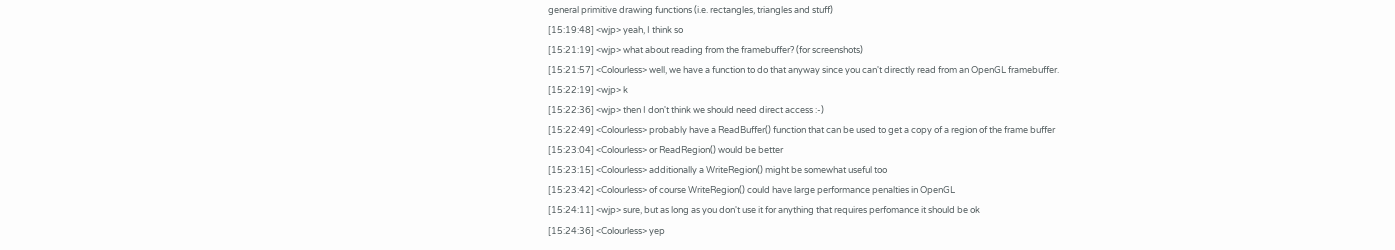general primitive drawing functions (i.e. rectangles, triangles and stuff)
[15:19:48] <wjp> yeah, I think so
[15:21:19] <wjp> what about reading from the framebuffer? (for screenshots)
[15:21:57] <Colourless> well, we have a function to do that anyway since you can't directly read from an OpenGL framebuffer.
[15:22:19] <wjp> k
[15:22:36] <wjp> then I don't think we should need direct access :-)
[15:22:49] <Colourless> probably have a ReadBuffer() function that can be used to get a copy of a region of the frame buffer
[15:23:04] <Colourless> or ReadRegion() would be better
[15:23:15] <Colourless> additionally a WriteRegion() might be somewhat useful too
[15:23:42] <Colourless> of course WriteRegion() could have large performance penalties in OpenGL
[15:24:11] <wjp> sure, but as long as you don't use it for anything that requires perfomance it should be ok
[15:24:36] <Colourless> yep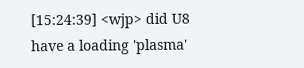[15:24:39] <wjp> did U8 have a loading 'plasma'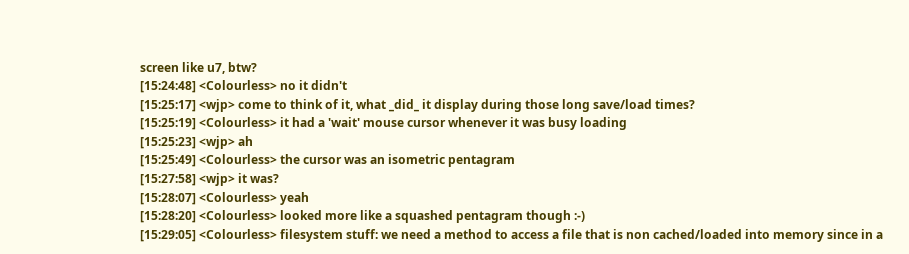screen like u7, btw?
[15:24:48] <Colourless> no it didn't
[15:25:17] <wjp> come to think of it, what _did_ it display during those long save/load times?
[15:25:19] <Colourless> it had a 'wait' mouse cursor whenever it was busy loading
[15:25:23] <wjp> ah
[15:25:49] <Colourless> the cursor was an isometric pentagram
[15:27:58] <wjp> it was?
[15:28:07] <Colourless> yeah
[15:28:20] <Colourless> looked more like a squashed pentagram though :-)
[15:29:05] <Colourless> filesystem stuff: we need a method to access a file that is non cached/loaded into memory since in a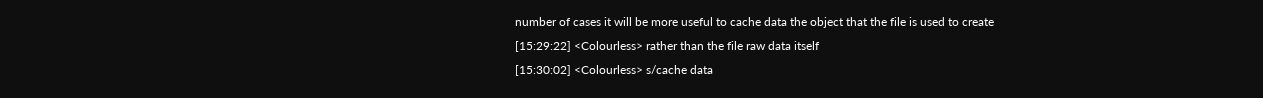number of cases it will be more useful to cache data the object that the file is used to create
[15:29:22] <Colourless> rather than the file raw data itself
[15:30:02] <Colourless> s/cache data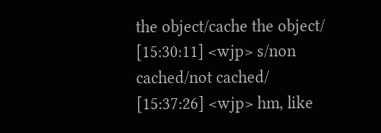the object/cache the object/
[15:30:11] <wjp> s/non cached/not cached/
[15:37:26] <wjp> hm, like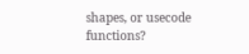shapes, or usecode functions?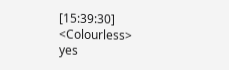[15:39:30] <Colourless> yes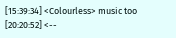[15:39:34] <Colourless> music too
[20:20:52] <--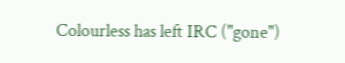Colourless has left IRC ("gone")